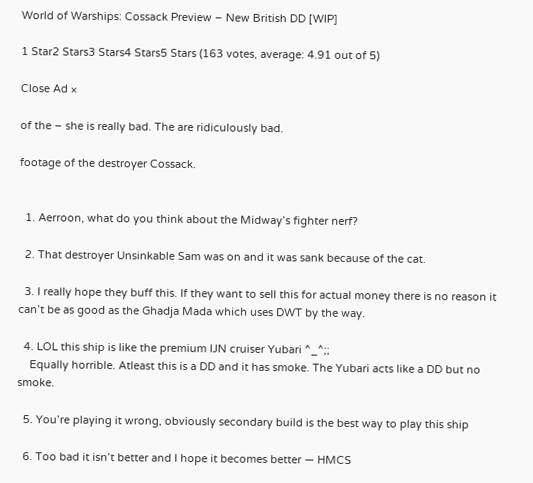World of Warships: Cossack Preview – New British DD [WIP]

1 Star2 Stars3 Stars4 Stars5 Stars (163 votes, average: 4.91 out of 5)

Close Ad ×

of the – she is really bad. The are ridiculously bad.

footage of the destroyer Cossack.


  1. Aerroon, what do you think about the Midway’s fighter nerf?

  2. That destroyer Unsinkable Sam was on and it was sank because of the cat.

  3. I really hope they buff this. If they want to sell this for actual money there is no reason it can’t be as good as the Ghadja Mada which uses DWT by the way.

  4. LOL this ship is like the premium IJN cruiser Yubari ^_^;;
    Equally horrible. Atleast this is a DD and it has smoke. The Yubari acts like a DD but no smoke.

  5. You’re playing it wrong, obviously secondary build is the best way to play this ship

  6. Too bad it isn’t better and I hope it becomes better — HMCS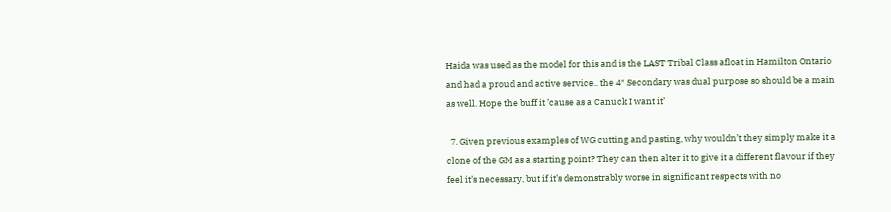Haida was used as the model for this and is the LAST Tribal Class afloat in Hamilton Ontario and had a proud and active service.. the 4″ Secondary was dual purpose so should be a main as well. Hope the buff it ’cause as a Canuck I want it’

  7. Given previous examples of WG cutting and pasting, why wouldn’t they simply make it a clone of the GM as a starting point? They can then alter it to give it a different flavour if they feel it’s necessary, but if it’s demonstrably worse in significant respects with no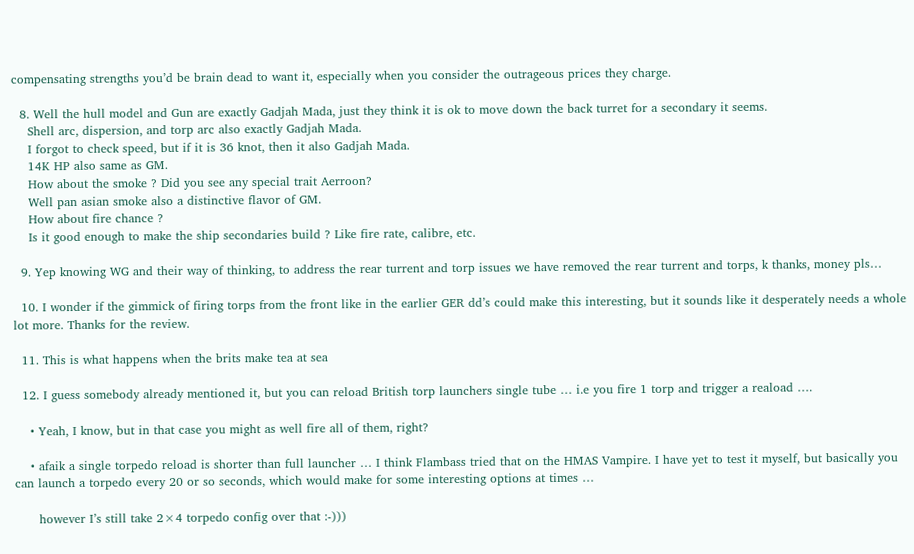compensating strengths you’d be brain dead to want it, especially when you consider the outrageous prices they charge.

  8. Well the hull model and Gun are exactly Gadjah Mada, just they think it is ok to move down the back turret for a secondary it seems.
    Shell arc, dispersion, and torp arc also exactly Gadjah Mada.
    I forgot to check speed, but if it is 36 knot, then it also Gadjah Mada.
    14K HP also same as GM.
    How about the smoke ? Did you see any special trait Aerroon?
    Well pan asian smoke also a distinctive flavor of GM.
    How about fire chance ?
    Is it good enough to make the ship secondaries build ? Like fire rate, calibre, etc.

  9. Yep knowing WG and their way of thinking, to address the rear turrent and torp issues we have removed the rear turrent and torps, k thanks, money pls…

  10. I wonder if the gimmick of firing torps from the front like in the earlier GER dd’s could make this interesting, but it sounds like it desperately needs a whole lot more. Thanks for the review.

  11. This is what happens when the brits make tea at sea

  12. I guess somebody already mentioned it, but you can reload British torp launchers single tube … i.e you fire 1 torp and trigger a reaload ….

    • Yeah, I know, but in that case you might as well fire all of them, right?

    • afaik a single torpedo reload is shorter than full launcher … I think Flambass tried that on the HMAS Vampire. I have yet to test it myself, but basically you can launch a torpedo every 20 or so seconds, which would make for some interesting options at times …

      however I’s still take 2×4 torpedo config over that :-)))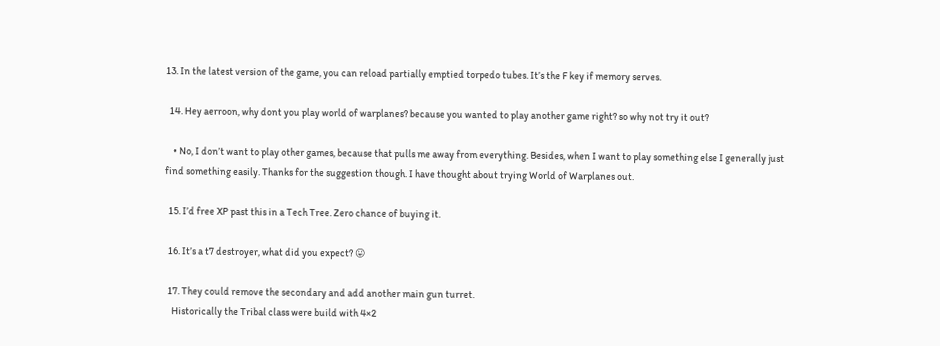13. In the latest version of the game, you can reload partially emptied torpedo tubes. It’s the F key if memory serves.

  14. Hey aerroon, why dont you play world of warplanes? because you wanted to play another game right? so why not try it out?

    • No, I don’t want to play other games, because that pulls me away from everything. Besides, when I want to play something else I generally just find something easily. Thanks for the suggestion though. I have thought about trying World of Warplanes out.

  15. I’d free XP past this in a Tech Tree. Zero chance of buying it.

  16. It’s a t7 destroyer, what did you expect? 😛

  17. They could remove the secondary and add another main gun turret.
    Historically the Tribal class were build with 4×2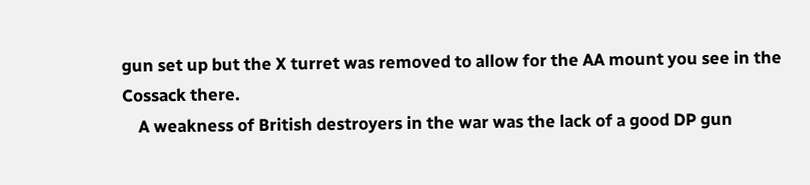gun set up but the X turret was removed to allow for the AA mount you see in the Cossack there.
    A weakness of British destroyers in the war was the lack of a good DP gun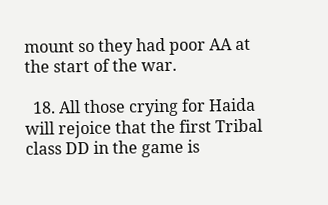mount so they had poor AA at the start of the war.

  18. All those crying for Haida will rejoice that the first Tribal class DD in the game is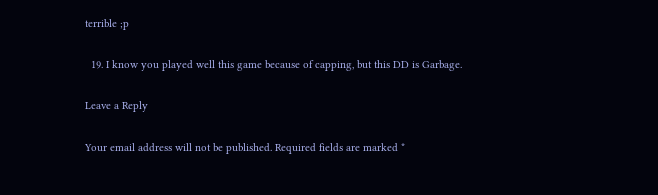terrible ;p

  19. I know you played well this game because of capping, but this DD is Garbage.

Leave a Reply

Your email address will not be published. Required fields are marked *